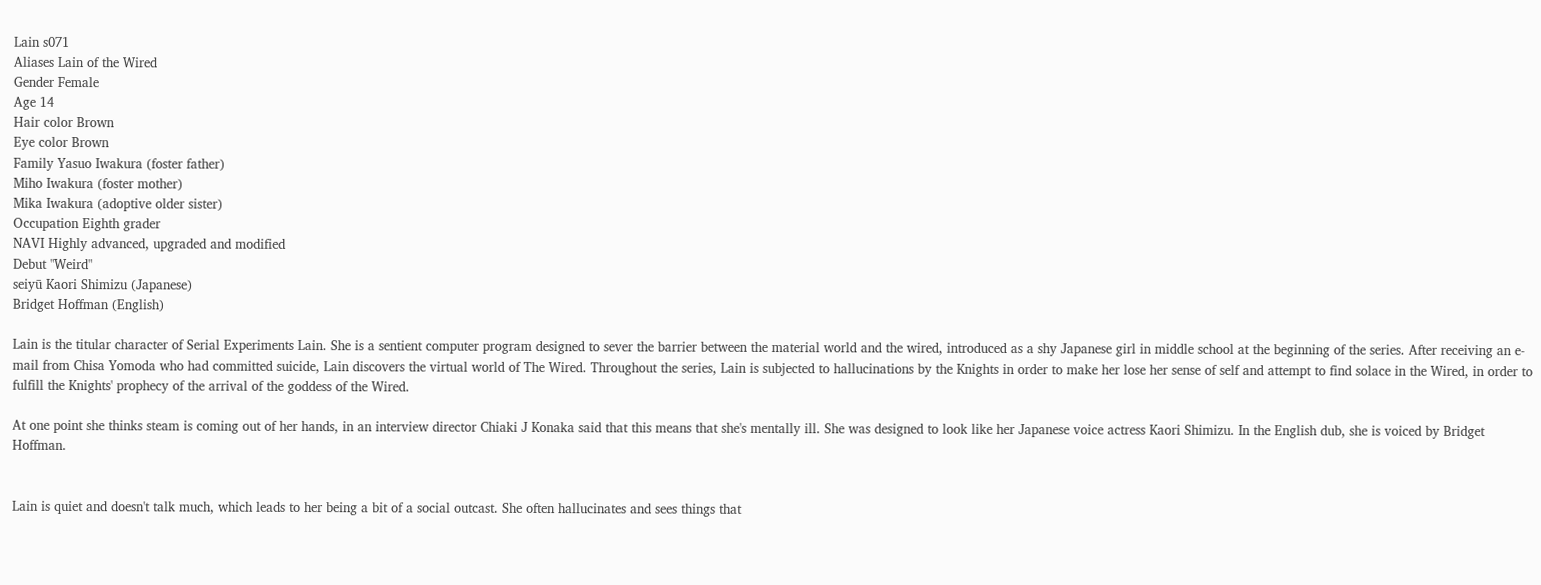Lain s071
Aliases Lain of the Wired
Gender Female
Age 14
Hair color Brown
Eye color Brown
Family Yasuo Iwakura (foster father)
Miho Iwakura (foster mother)
Mika Iwakura (adoptive older sister)
Occupation Eighth grader
NAVI Highly advanced, upgraded and modified
Debut "Weird"
seiyū Kaori Shimizu (Japanese)
Bridget Hoffman (English)

Lain is the titular character of Serial Experiments Lain. She is a sentient computer program designed to sever the barrier between the material world and the wired, introduced as a shy Japanese girl in middle school at the beginning of the series. After receiving an e-mail from Chisa Yomoda who had committed suicide, Lain discovers the virtual world of The Wired. Throughout the series, Lain is subjected to hallucinations by the Knights in order to make her lose her sense of self and attempt to find solace in the Wired, in order to fulfill the Knights' prophecy of the arrival of the goddess of the Wired.

At one point she thinks steam is coming out of her hands, in an interview director Chiaki J Konaka said that this means that she's mentally ill. She was designed to look like her Japanese voice actress Kaori Shimizu. In the English dub, she is voiced by Bridget Hoffman.


Lain is quiet and doesn't talk much, which leads to her being a bit of a social outcast. She often hallucinates and sees things that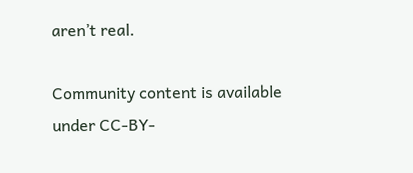aren’t real.

Community content is available under CC-BY-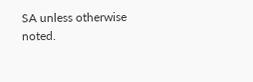SA unless otherwise noted.